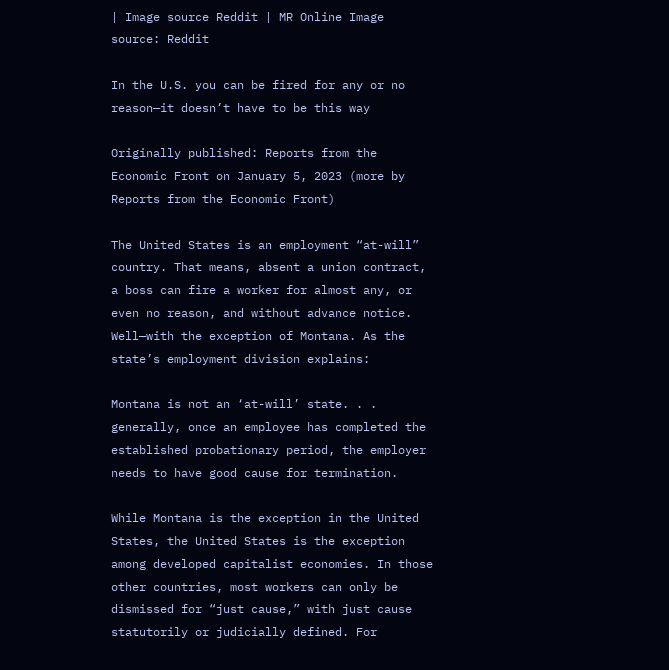| Image source Reddit | MR Online Image source: Reddit

In the U.S. you can be fired for any or no reason—it doesn’t have to be this way

Originally published: Reports from the Economic Front on January 5, 2023 (more by Reports from the Economic Front)

The United States is an employment “at-will” country. That means, absent a union contract, a boss can fire a worker for almost any, or even no reason, and without advance notice. Well—with the exception of Montana. As the state’s employment division explains:

Montana is not an ‘at-will’ state. . . generally, once an employee has completed the established probationary period, the employer needs to have good cause for termination.

While Montana is the exception in the United States, the United States is the exception among developed capitalist economies. In those other countries, most workers can only be dismissed for “just cause,” with just cause statutorily or judicially defined. For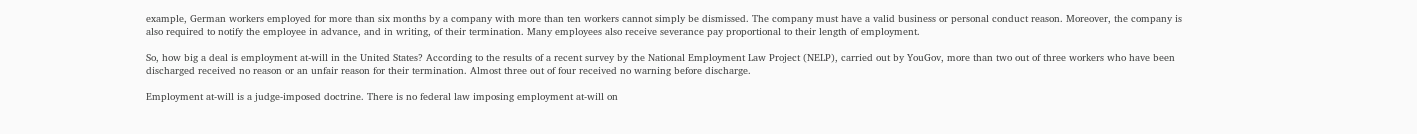example, German workers employed for more than six months by a company with more than ten workers cannot simply be dismissed. The company must have a valid business or personal conduct reason. Moreover, the company is also required to notify the employee in advance, and in writing, of their termination. Many employees also receive severance pay proportional to their length of employment.

So, how big a deal is employment at-will in the United States? According to the results of a recent survey by the National Employment Law Project (NELP), carried out by YouGov, more than two out of three workers who have been discharged received no reason or an unfair reason for their termination. Almost three out of four received no warning before discharge.

Employment at-will is a judge-imposed doctrine. There is no federal law imposing employment at-will on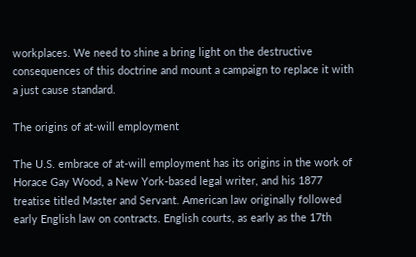workplaces. We need to shine a bring light on the destructive consequences of this doctrine and mount a campaign to replace it with a just cause standard.

The origins of at-will employment

The U.S. embrace of at-will employment has its origins in the work of Horace Gay Wood, a New York-based legal writer, and his 1877 treatise titled Master and Servant. American law originally followed early English law on contracts. English courts, as early as the 17th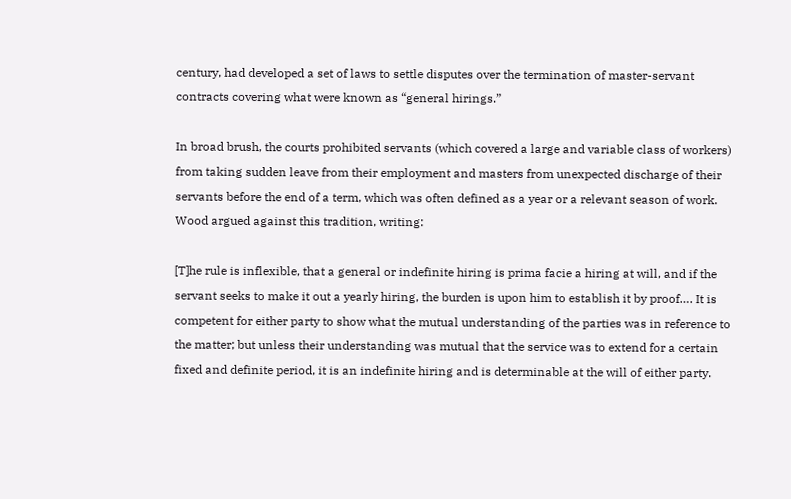century, had developed a set of laws to settle disputes over the termination of master-servant contracts covering what were known as “general hirings.”

In broad brush, the courts prohibited servants (which covered a large and variable class of workers) from taking sudden leave from their employment and masters from unexpected discharge of their servants before the end of a term, which was often defined as a year or a relevant season of work. Wood argued against this tradition, writing:

[T]he rule is inflexible, that a general or indefinite hiring is prima facie a hiring at will, and if the servant seeks to make it out a yearly hiring, the burden is upon him to establish it by proof…. It is competent for either party to show what the mutual understanding of the parties was in reference to the matter; but unless their understanding was mutual that the service was to extend for a certain fixed and definite period, it is an indefinite hiring and is determinable at the will of either party.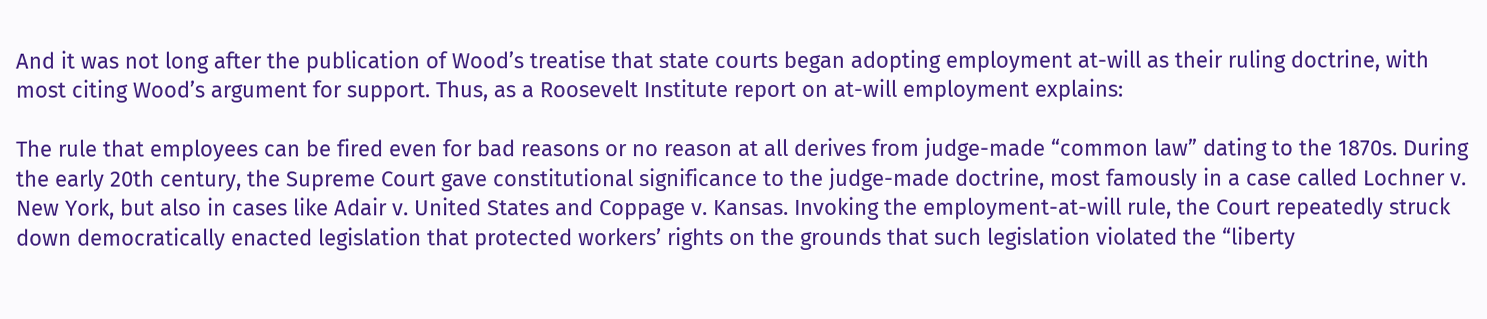And it was not long after the publication of Wood’s treatise that state courts began adopting employment at-will as their ruling doctrine, with most citing Wood’s argument for support. Thus, as a Roosevelt Institute report on at-will employment explains:

The rule that employees can be fired even for bad reasons or no reason at all derives from judge-made “common law” dating to the 1870s. During the early 20th century, the Supreme Court gave constitutional significance to the judge-made doctrine, most famously in a case called Lochner v. New York, but also in cases like Adair v. United States and Coppage v. Kansas. Invoking the employment-at-will rule, the Court repeatedly struck down democratically enacted legislation that protected workers’ rights on the grounds that such legislation violated the “liberty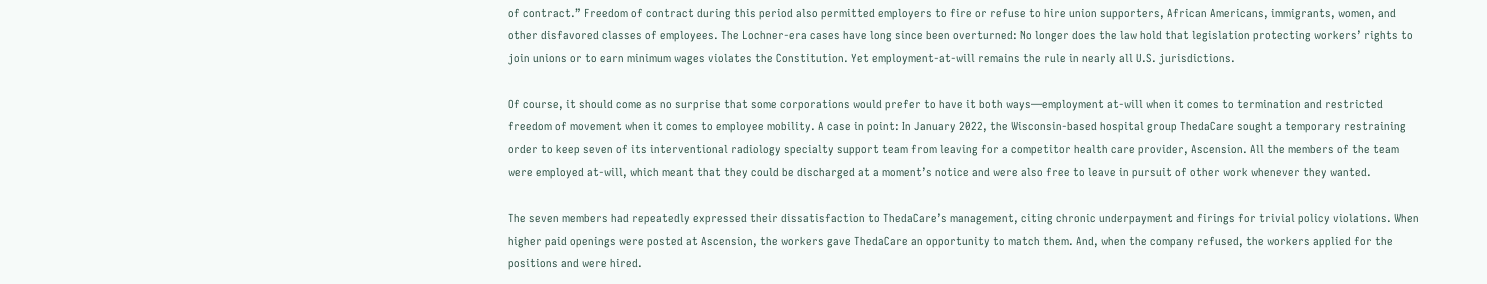of contract.” Freedom of contract during this period also permitted employers to fire or refuse to hire union supporters, African Americans, immigrants, women, and other disfavored classes of employees. The Lochner-era cases have long since been overturned: No longer does the law hold that legislation protecting workers’ rights to join unions or to earn minimum wages violates the Constitution. Yet employment-at-will remains the rule in nearly all U.S. jurisdictions.

Of course, it should come as no surprise that some corporations would prefer to have it both ways—employment at-will when it comes to termination and restricted freedom of movement when it comes to employee mobility. A case in point: In January 2022, the Wisconsin-based hospital group ThedaCare sought a temporary restraining order to keep seven of its interventional radiology specialty support team from leaving for a competitor health care provider, Ascension. All the members of the team were employed at-will, which meant that they could be discharged at a moment’s notice and were also free to leave in pursuit of other work whenever they wanted.

The seven members had repeatedly expressed their dissatisfaction to ThedaCare’s management, citing chronic underpayment and firings for trivial policy violations. When higher paid openings were posted at Ascension, the workers gave ThedaCare an opportunity to match them. And, when the company refused, the workers applied for the positions and were hired.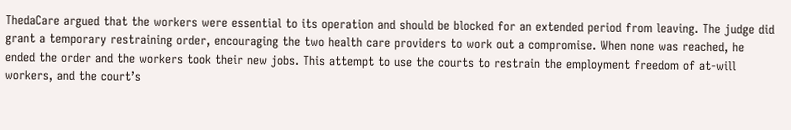ThedaCare argued that the workers were essential to its operation and should be blocked for an extended period from leaving. The judge did grant a temporary restraining order, encouraging the two health care providers to work out a compromise. When none was reached, he ended the order and the workers took their new jobs. This attempt to use the courts to restrain the employment freedom of at-will workers, and the court’s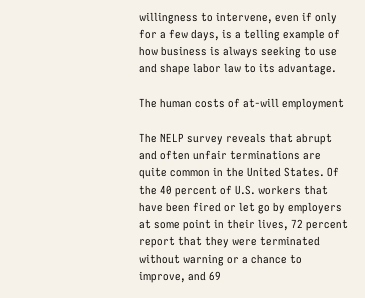willingness to intervene, even if only for a few days, is a telling example of how business is always seeking to use and shape labor law to its advantage.

The human costs of at-will employment

The NELP survey reveals that abrupt and often unfair terminations are quite common in the United States. Of the 40 percent of U.S. workers that have been fired or let go by employers at some point in their lives, 72 percent report that they were terminated without warning or a chance to improve, and 69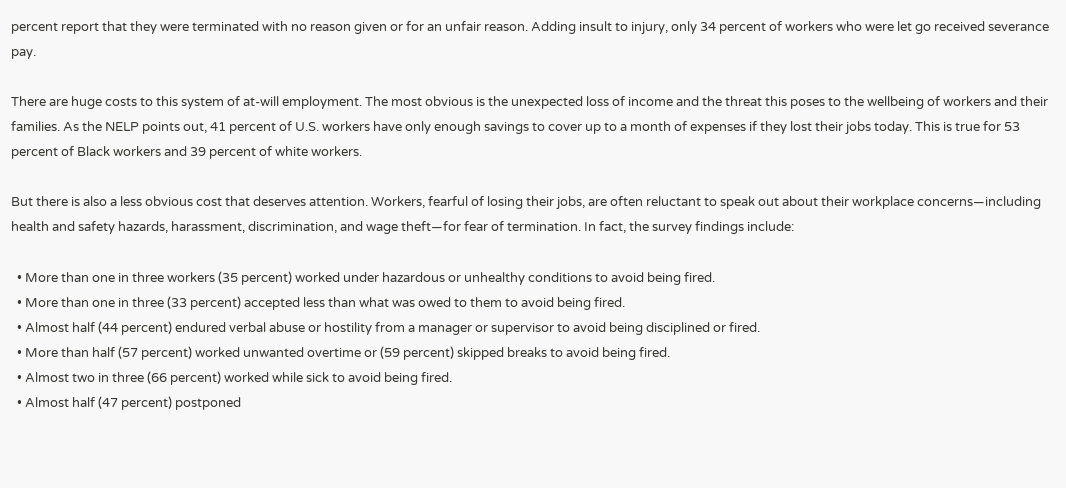percent report that they were terminated with no reason given or for an unfair reason. Adding insult to injury, only 34 percent of workers who were let go received severance pay.

There are huge costs to this system of at-will employment. The most obvious is the unexpected loss of income and the threat this poses to the wellbeing of workers and their families. As the NELP points out, 41 percent of U.S. workers have only enough savings to cover up to a month of expenses if they lost their jobs today. This is true for 53 percent of Black workers and 39 percent of white workers.

But there is also a less obvious cost that deserves attention. Workers, fearful of losing their jobs, are often reluctant to speak out about their workplace concerns—including health and safety hazards, harassment, discrimination, and wage theft—for fear of termination. In fact, the survey findings include:

  • More than one in three workers (35 percent) worked under hazardous or unhealthy conditions to avoid being fired.
  • More than one in three (33 percent) accepted less than what was owed to them to avoid being fired.
  • Almost half (44 percent) endured verbal abuse or hostility from a manager or supervisor to avoid being disciplined or fired.
  • More than half (57 percent) worked unwanted overtime or (59 percent) skipped breaks to avoid being fired.
  • Almost two in three (66 percent) worked while sick to avoid being fired.
  • Almost half (47 percent) postponed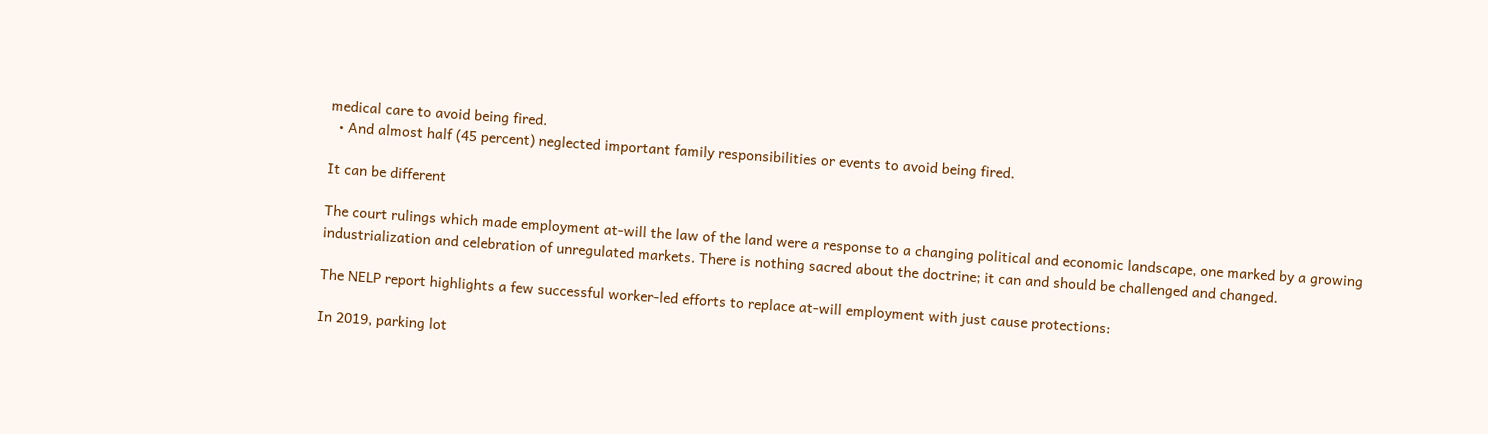medical care to avoid being fired.
  • And almost half (45 percent) neglected important family responsibilities or events to avoid being fired.

It can be different

The court rulings which made employment at-will the law of the land were a response to a changing political and economic landscape, one marked by a growing industrialization and celebration of unregulated markets. There is nothing sacred about the doctrine; it can and should be challenged and changed.

The NELP report highlights a few successful worker-led efforts to replace at-will employment with just cause protections:

In 2019, parking lot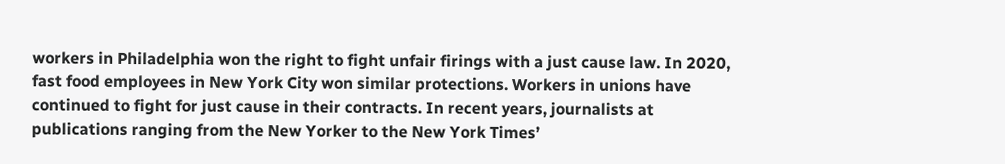workers in Philadelphia won the right to fight unfair firings with a just cause law. In 2020, fast food employees in New York City won similar protections. Workers in unions have continued to fight for just cause in their contracts. In recent years, journalists at publications ranging from the New Yorker to the New York Times’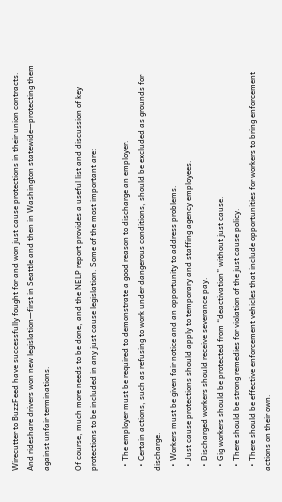Wirecutter to BuzzFeed have successfully fought for and won just cause protections in their union contracts. And rideshare drivers won new legislation—first in Seattle and then in Washington statewide—protecting them against unfair terminations.

Of course, much more needs to be done, and the NELP report provides a useful list and discussion of key protections to be included in any just cause legislation. Some of the most important are:

  • The employer must be required to demonstrate a good reason to discharge an employer.
  • Certain actions, such as refusing to work under dangerous conditions, should be excluded as grounds for discharge.
  • Workers must be given fair notice and an opportunity to address problems.
  • Just cause protections should apply to temporary and staffing agency employees.
  • Discharged workers should receive severance pay.
  • Gig workers should be protected from “deactivation” without just cause.
  • There should be strong remedies for violation of the just cause policy.
  • There should be effective enforcement vehicles that include opportunities for workers to bring enforcement actions on their own.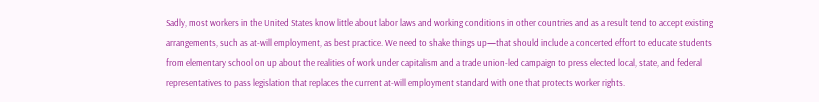Sadly, most workers in the United States know little about labor laws and working conditions in other countries and as a result tend to accept existing arrangements, such as at-will employment, as best practice. We need to shake things up—that should include a concerted effort to educate students from elementary school on up about the realities of work under capitalism and a trade union-led campaign to press elected local, state, and federal representatives to pass legislation that replaces the current at-will employment standard with one that protects worker rights.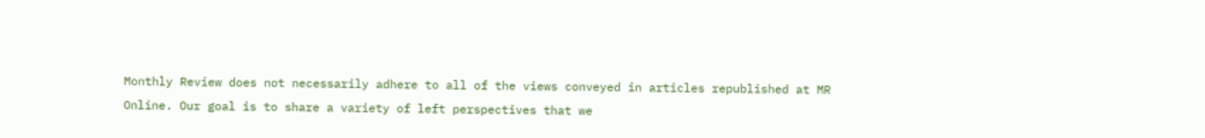Monthly Review does not necessarily adhere to all of the views conveyed in articles republished at MR Online. Our goal is to share a variety of left perspectives that we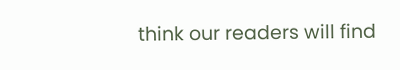think our readers will find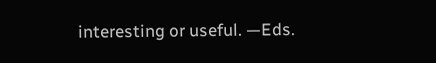interesting or useful. —Eds.